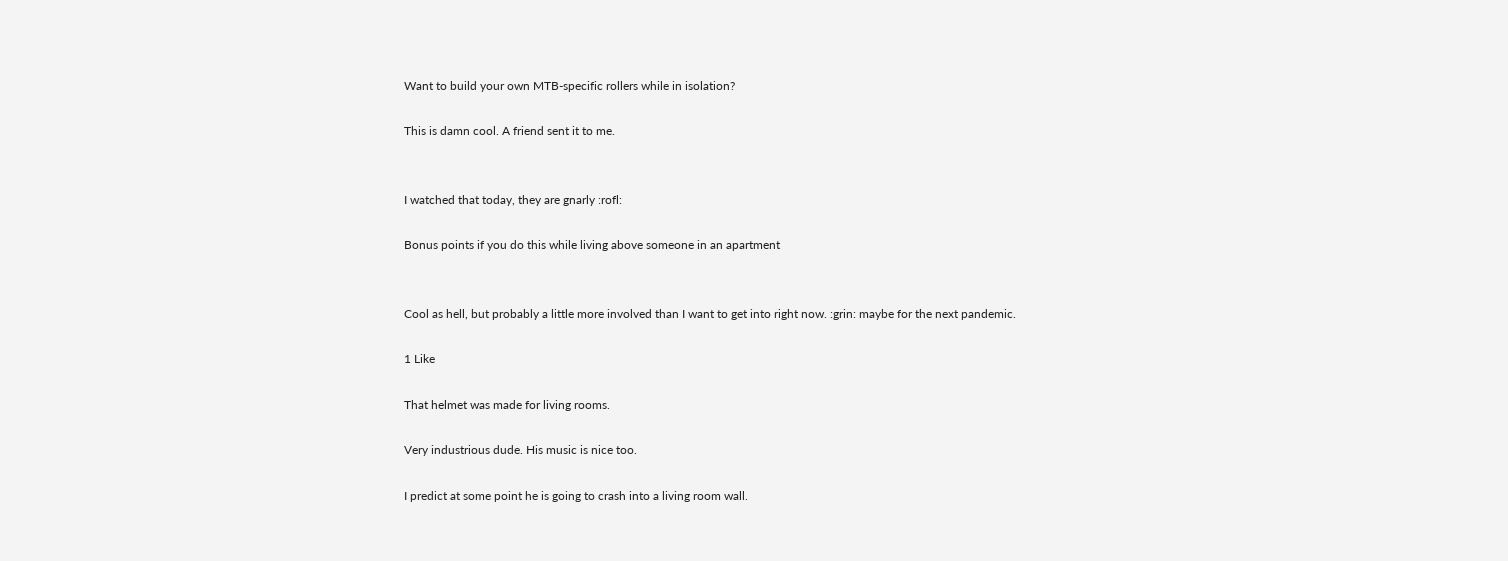Want to build your own MTB-specific rollers while in isolation?

This is damn cool. A friend sent it to me.


I watched that today, they are gnarly :rofl:

Bonus points if you do this while living above someone in an apartment


Cool as hell, but probably a little more involved than I want to get into right now. :grin: maybe for the next pandemic.

1 Like

That helmet was made for living rooms.

Very industrious dude. His music is nice too.

I predict at some point he is going to crash into a living room wall.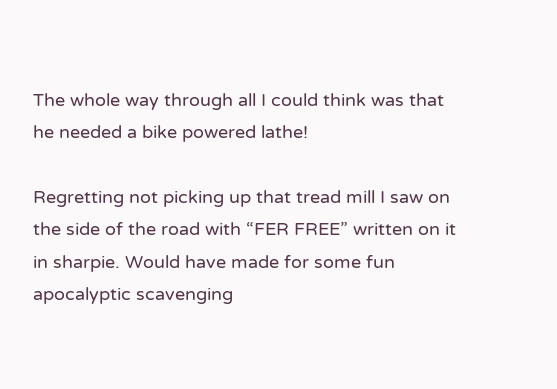The whole way through all I could think was that he needed a bike powered lathe!

Regretting not picking up that tread mill I saw on the side of the road with “FER FREE” written on it in sharpie. Would have made for some fun apocalyptic scavenging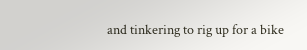and tinkering to rig up for a bike